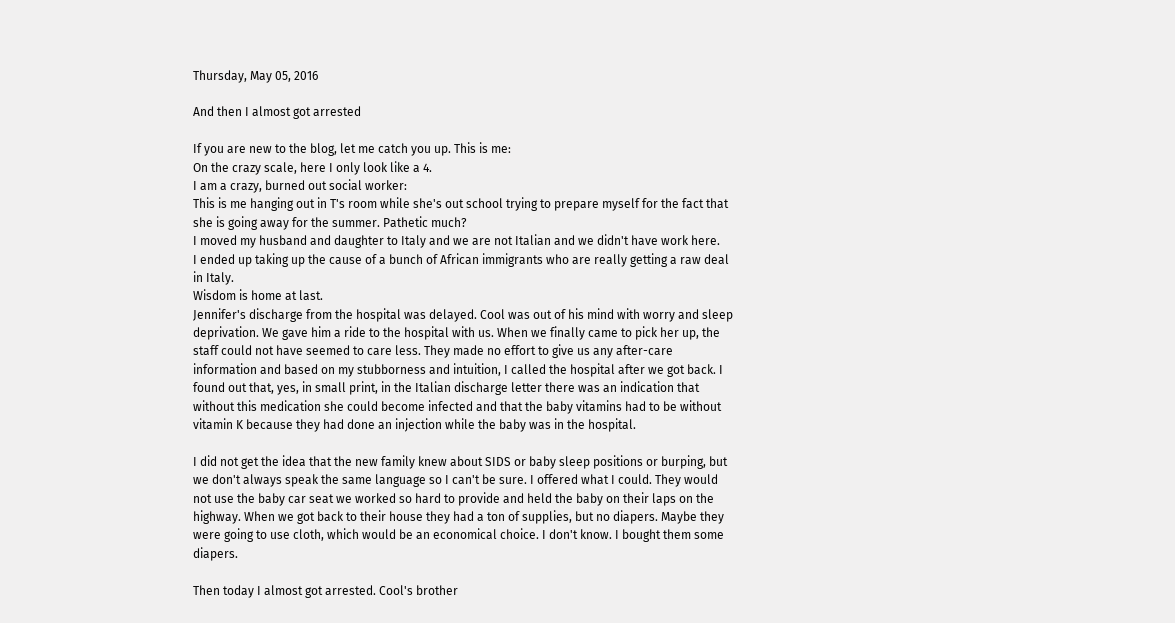Thursday, May 05, 2016

And then I almost got arrested

If you are new to the blog, let me catch you up. This is me:
On the crazy scale, here I only look like a 4.
I am a crazy, burned out social worker:
This is me hanging out in T's room while she's out school trying to prepare myself for the fact that she is going away for the summer. Pathetic much?
I moved my husband and daughter to Italy and we are not Italian and we didn't have work here.
I ended up taking up the cause of a bunch of African immigrants who are really getting a raw deal in Italy.
Wisdom is home at last.
Jennifer's discharge from the hospital was delayed. Cool was out of his mind with worry and sleep deprivation. We gave him a ride to the hospital with us. When we finally came to pick her up, the staff could not have seemed to care less. They made no effort to give us any after-care information and based on my stubborness and intuition, I called the hospital after we got back. I found out that, yes, in small print, in the Italian discharge letter there was an indication that without this medication she could become infected and that the baby vitamins had to be without vitamin K because they had done an injection while the baby was in the hospital.

I did not get the idea that the new family knew about SIDS or baby sleep positions or burping, but we don't always speak the same language so I can't be sure. I offered what I could. They would not use the baby car seat we worked so hard to provide and held the baby on their laps on the highway. When we got back to their house they had a ton of supplies, but no diapers. Maybe they were going to use cloth, which would be an economical choice. I don't know. I bought them some diapers.

Then today I almost got arrested. Cool's brother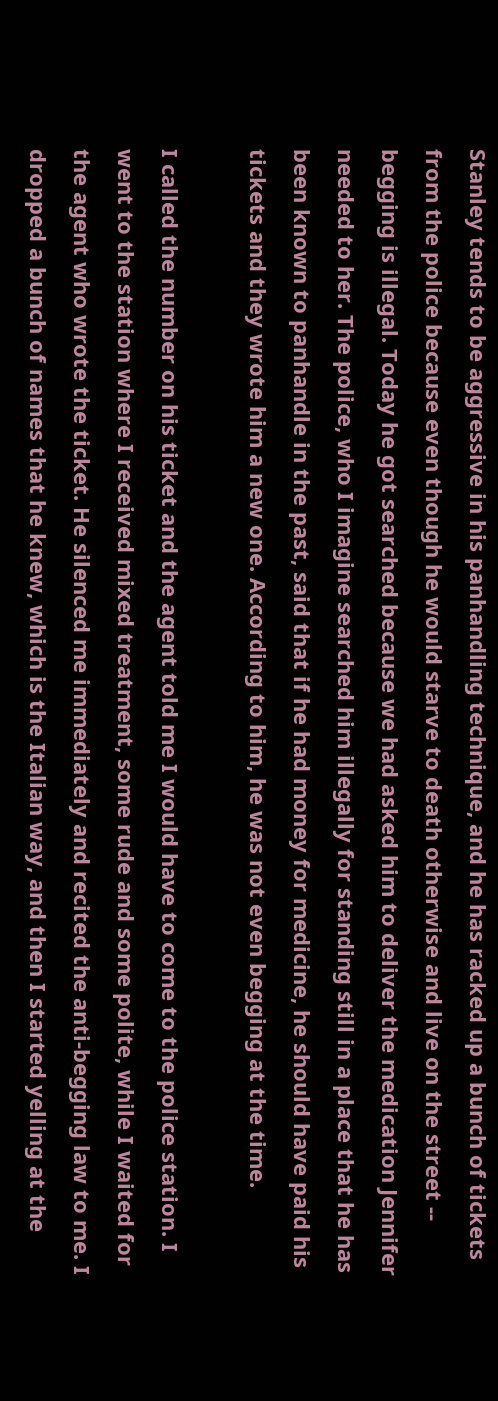Stanley tends to be aggressive in his panhandling technique, and he has racked up a bunch of tickets from the police because even though he would starve to death otherwise and live on the street -- begging is illegal. Today he got searched because we had asked him to deliver the medication Jennifer needed to her. The police, who I imagine searched him illegally for standing still in a place that he has been known to panhandle in the past, said that if he had money for medicine, he should have paid his tickets and they wrote him a new one. According to him, he was not even begging at the time.

I called the number on his ticket and the agent told me I would have to come to the police station. I went to the station where I received mixed treatment, some rude and some polite, while I waited for the agent who wrote the ticket. He silenced me immediately and recited the anti-begging law to me. I dropped a bunch of names that he knew, which is the Italian way, and then I started yelling at the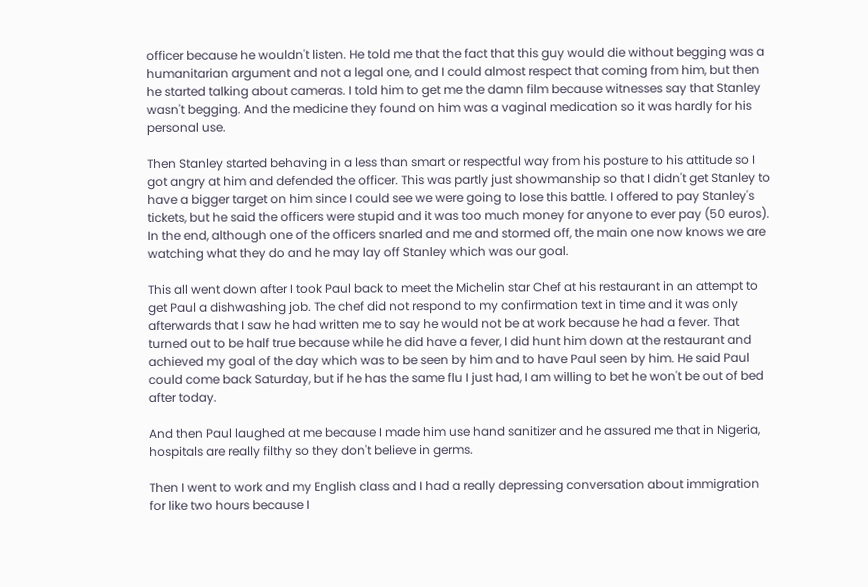officer because he wouldn't listen. He told me that the fact that this guy would die without begging was a humanitarian argument and not a legal one, and I could almost respect that coming from him, but then he started talking about cameras. I told him to get me the damn film because witnesses say that Stanley wasn't begging. And the medicine they found on him was a vaginal medication so it was hardly for his personal use.

Then Stanley started behaving in a less than smart or respectful way from his posture to his attitude so I got angry at him and defended the officer. This was partly just showmanship so that I didn't get Stanley to have a bigger target on him since I could see we were going to lose this battle. I offered to pay Stanley's tickets, but he said the officers were stupid and it was too much money for anyone to ever pay (50 euros). In the end, although one of the officers snarled and me and stormed off, the main one now knows we are watching what they do and he may lay off Stanley which was our goal.

This all went down after I took Paul back to meet the Michelin star Chef at his restaurant in an attempt to get Paul a dishwashing job. The chef did not respond to my confirmation text in time and it was only afterwards that I saw he had written me to say he would not be at work because he had a fever. That turned out to be half true because while he did have a fever, I did hunt him down at the restaurant and achieved my goal of the day which was to be seen by him and to have Paul seen by him. He said Paul could come back Saturday, but if he has the same flu I just had, I am willing to bet he won't be out of bed after today.

And then Paul laughed at me because I made him use hand sanitizer and he assured me that in Nigeria, hospitals are really filthy so they don't believe in germs.

Then I went to work and my English class and I had a really depressing conversation about immigration for like two hours because I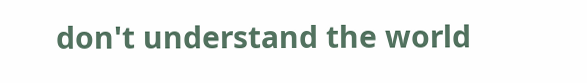don't understand the world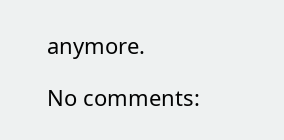anymore.

No comments: